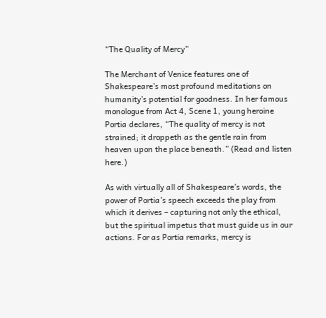“The Quality of Mercy”

The Merchant of Venice features one of Shakespeare’s most profound meditations on humanity’s potential for goodness. In her famous monologue from Act 4, Scene 1, young heroine Portia declares, “The quality of mercy is not strained; it droppeth as the gentle rain from heaven upon the place beneath.” (Read and listen here.)

As with virtually all of Shakespeare’s words, the power of Portia’s speech exceeds the play from which it derives – capturing not only the ethical, but the spiritual impetus that must guide us in our actions. For as Portia remarks, mercy is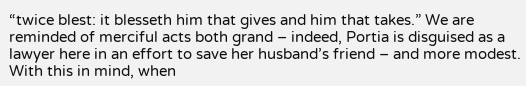“twice blest: it blesseth him that gives and him that takes.” We are reminded of merciful acts both grand – indeed, Portia is disguised as a lawyer here in an effort to save her husband’s friend – and more modest. With this in mind, when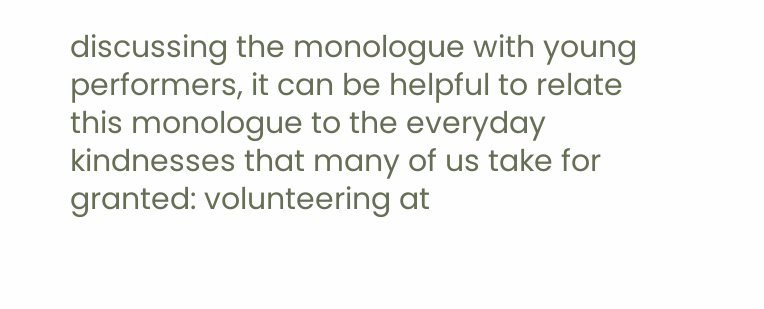discussing the monologue with young performers, it can be helpful to relate this monologue to the everyday kindnesses that many of us take for granted: volunteering at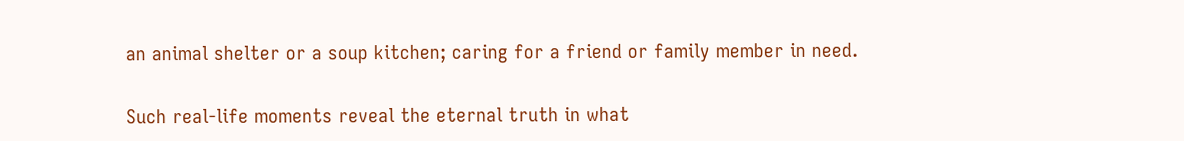an animal shelter or a soup kitchen; caring for a friend or family member in need.

Such real-life moments reveal the eternal truth in what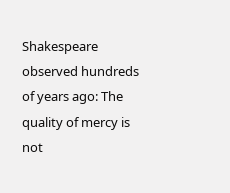Shakespeare observed hundreds of years ago: The quality of mercy is not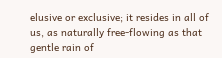elusive or exclusive; it resides in all of us, as naturally free-flowing as that gentle rain of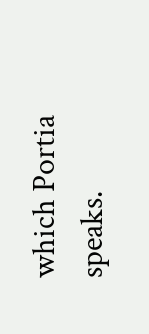which Portia speaks.